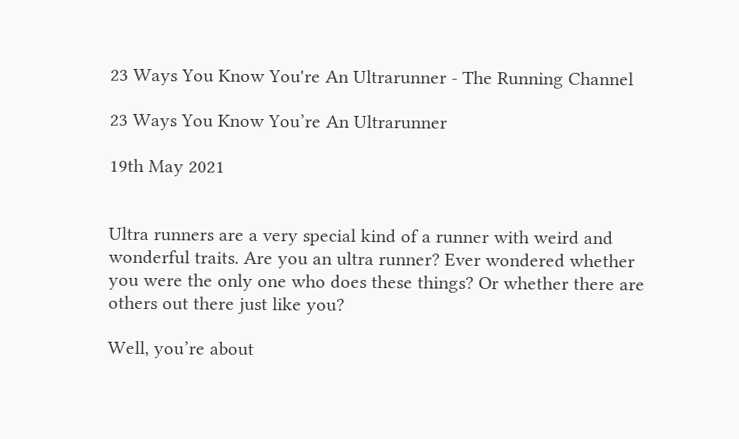23 Ways You Know You're An Ultrarunner - The Running Channel

23 Ways You Know You’re An Ultrarunner

19th May 2021


Ultra runners are a very special kind of a runner with weird and wonderful traits. Are you an ultra runner? Ever wondered whether you were the only one who does these things? Or whether there are others out there just like you?

Well, you’re about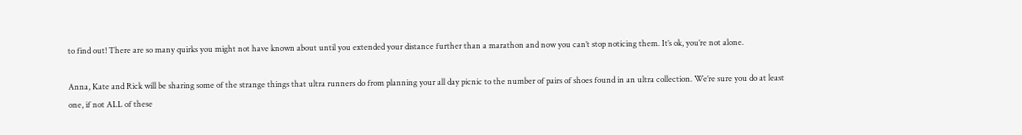to find out! There are so many quirks you might not have known about until you extended your distance further than a marathon and now you can’t stop noticing them. It’s ok, you’re not alone.

Anna, Kate and Rick will be sharing some of the strange things that ultra runners do from planning your all day picnic to the number of pairs of shoes found in an ultra collection. We’re sure you do at least one, if not ALL of these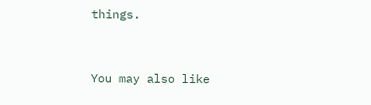things.


You may also like